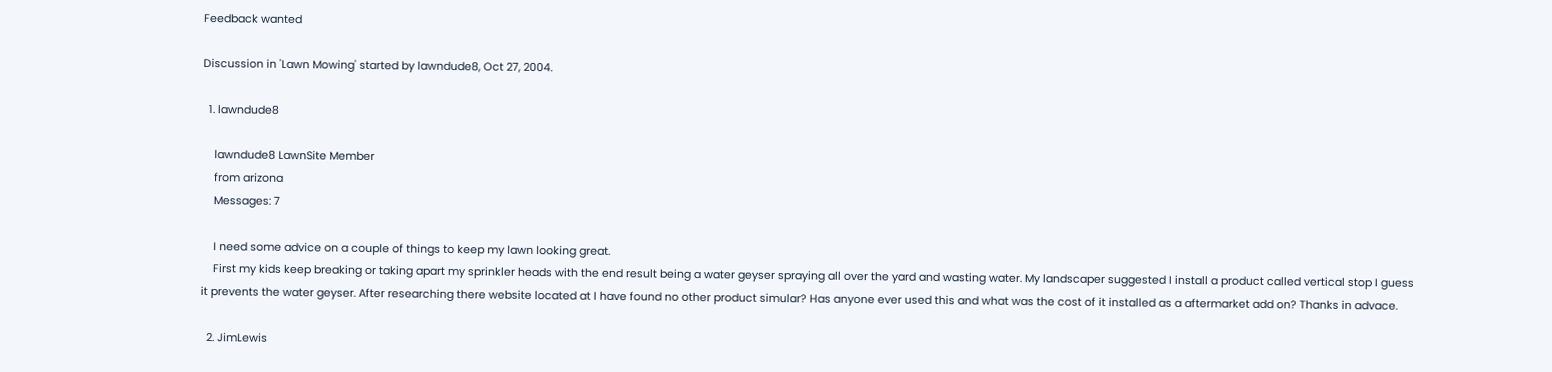Feedback wanted

Discussion in 'Lawn Mowing' started by lawndude8, Oct 27, 2004.

  1. lawndude8

    lawndude8 LawnSite Member
    from arizona
    Messages: 7

    I need some advice on a couple of things to keep my lawn looking great.
    First my kids keep breaking or taking apart my sprinkler heads with the end result being a water geyser spraying all over the yard and wasting water. My landscaper suggested I install a product called vertical stop I guess it prevents the water geyser. After researching there website located at I have found no other product simular? Has anyone ever used this and what was the cost of it installed as a aftermarket add on? Thanks in advace.

  2. JimLewis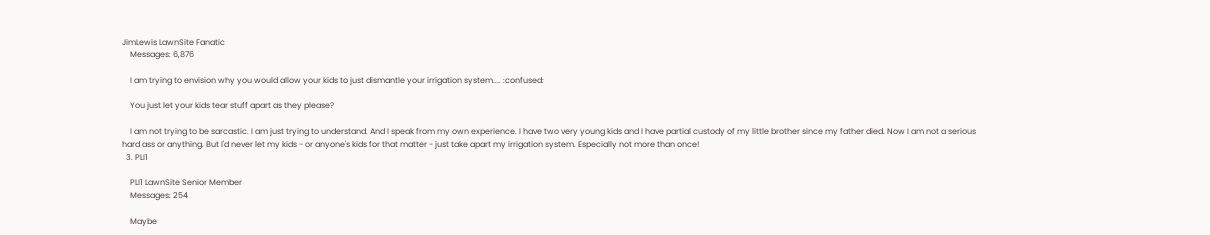JimLewis LawnSite Fanatic
    Messages: 6,876

    I am trying to envision why you would allow your kids to just dismantle your irrigation system.... :confused:

    You just let your kids tear stuff apart as they please?

    I am not trying to be sarcastic. I am just trying to understand. And I speak from my own experience. I have two very young kids and I have partial custody of my little brother since my father died. Now I am not a serious hard ass or anything. But I'd never let my kids - or anyone's kids for that matter - just take apart my irrigation system. Especially not more than once!
  3. PLI1

    PLI1 LawnSite Senior Member
    Messages: 254

    Maybe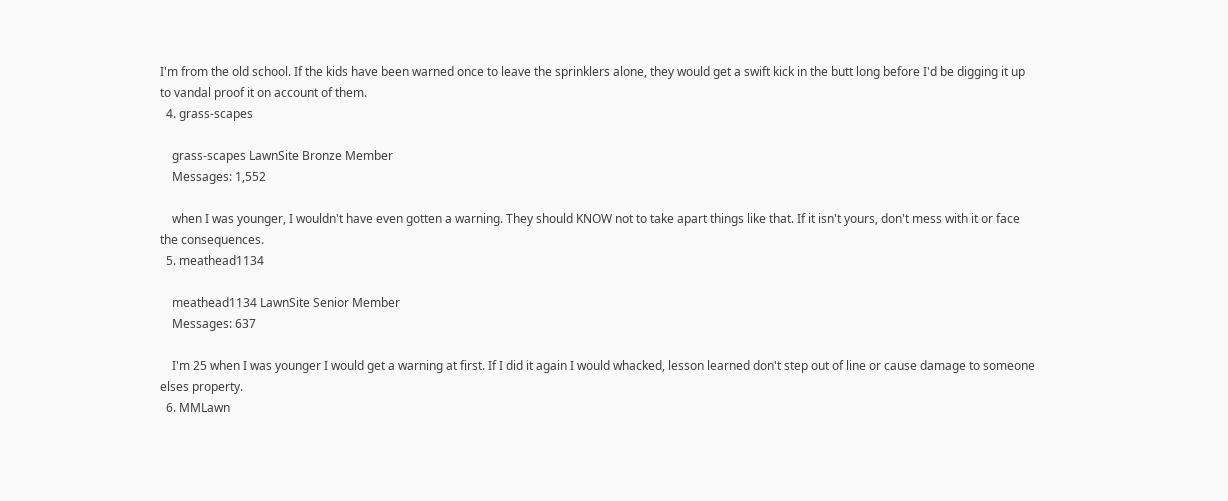I'm from the old school. If the kids have been warned once to leave the sprinklers alone, they would get a swift kick in the butt long before I'd be digging it up to vandal proof it on account of them.
  4. grass-scapes

    grass-scapes LawnSite Bronze Member
    Messages: 1,552

    when I was younger, I wouldn't have even gotten a warning. They should KNOW not to take apart things like that. If it isn't yours, don't mess with it or face the consequences.
  5. meathead1134

    meathead1134 LawnSite Senior Member
    Messages: 637

    I'm 25 when I was younger I would get a warning at first. If I did it again I would whacked, lesson learned don't step out of line or cause damage to someone elses property.
  6. MMLawn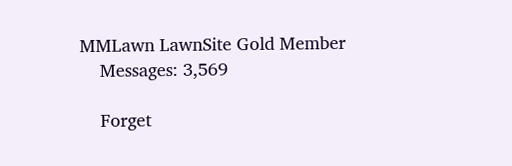MMLawn LawnSite Gold Member
    Messages: 3,569

    Forget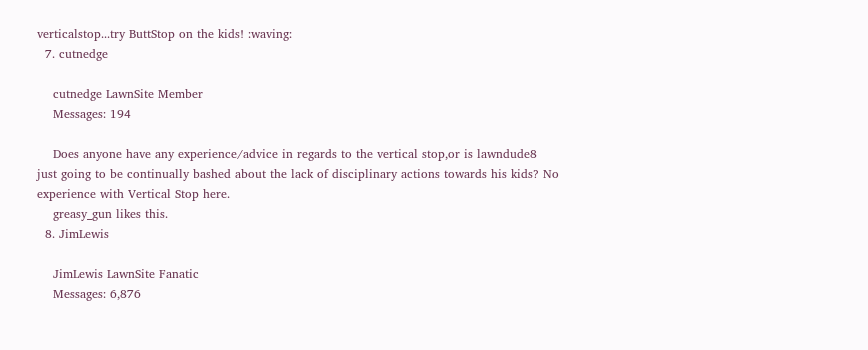verticalstop...try ButtStop on the kids! :waving:
  7. cutnedge

    cutnedge LawnSite Member
    Messages: 194

    Does anyone have any experience/advice in regards to the vertical stop,or is lawndude8 just going to be continually bashed about the lack of disciplinary actions towards his kids? No experience with Vertical Stop here.
    greasy_gun likes this.
  8. JimLewis

    JimLewis LawnSite Fanatic
    Messages: 6,876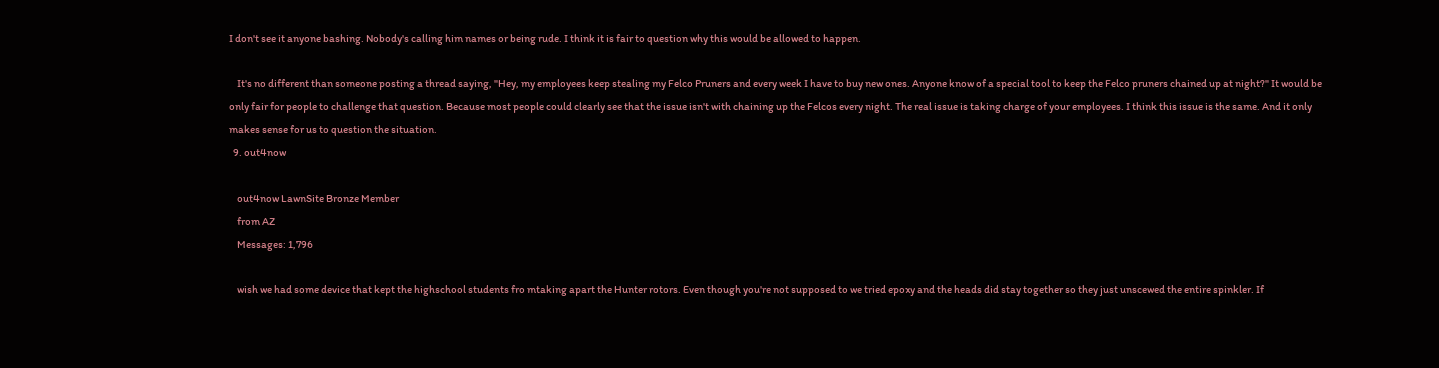I don't see it anyone bashing. Nobody's calling him names or being rude. I think it is fair to question why this would be allowed to happen.

    It's no different than someone posting a thread saying, "Hey, my employees keep stealing my Felco Pruners and every week I have to buy new ones. Anyone know of a special tool to keep the Felco pruners chained up at night?" It would be only fair for people to challenge that question. Because most people could clearly see that the issue isn't with chaining up the Felcos every night. The real issue is taking charge of your employees. I think this issue is the same. And it only makes sense for us to question the situation.
  9. out4now

    out4now LawnSite Bronze Member
    from AZ
    Messages: 1,796

    wish we had some device that kept the highschool students fro mtaking apart the Hunter rotors. Even though you're not supposed to we tried epoxy and the heads did stay together so they just unscewed the entire spinkler. If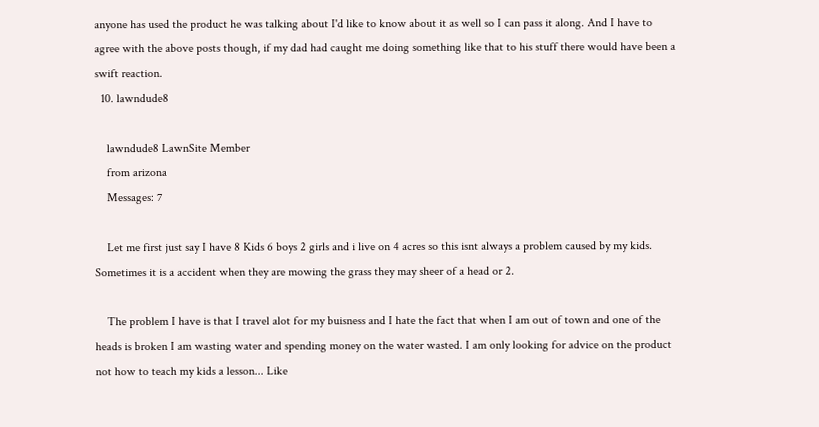anyone has used the product he was talking about I'd like to know about it as well so I can pass it along. And I have to agree with the above posts though, if my dad had caught me doing something like that to his stuff there would have been a swift reaction.
  10. lawndude8

    lawndude8 LawnSite Member
    from arizona
    Messages: 7

    Let me first just say I have 8 Kids 6 boys 2 girls and i live on 4 acres so this isnt always a problem caused by my kids. Sometimes it is a accident when they are mowing the grass they may sheer of a head or 2.

    The problem I have is that I travel alot for my buisness and I hate the fact that when I am out of town and one of the heads is broken I am wasting water and spending money on the water wasted. I am only looking for advice on the product not how to teach my kids a lesson... Like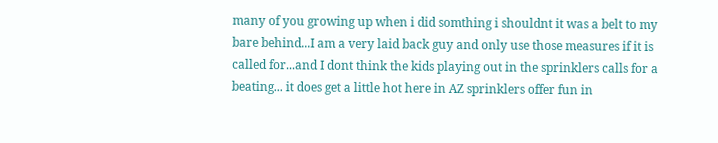many of you growing up when i did somthing i shouldnt it was a belt to my bare behind...I am a very laid back guy and only use those measures if it is called for...and I dont think the kids playing out in the sprinklers calls for a beating... it does get a little hot here in AZ sprinklers offer fun in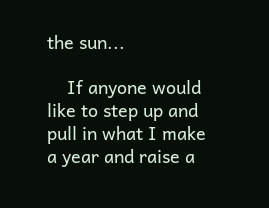the sun...

    If anyone would like to step up and pull in what I make a year and raise a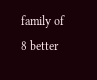family of 8 better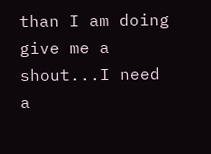than I am doing give me a shout...I need a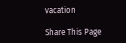vacation

Share This Page